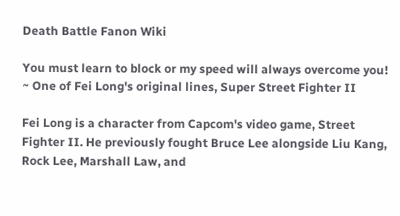Death Battle Fanon Wiki

You must learn to block or my speed will always overcome you!
~ One of Fei Long's original lines, Super Street Fighter II

Fei Long is a character from Capcom's video game, Street Fighter II. He previously fought Bruce Lee alongside Liu Kang, Rock Lee, Marshall Law, and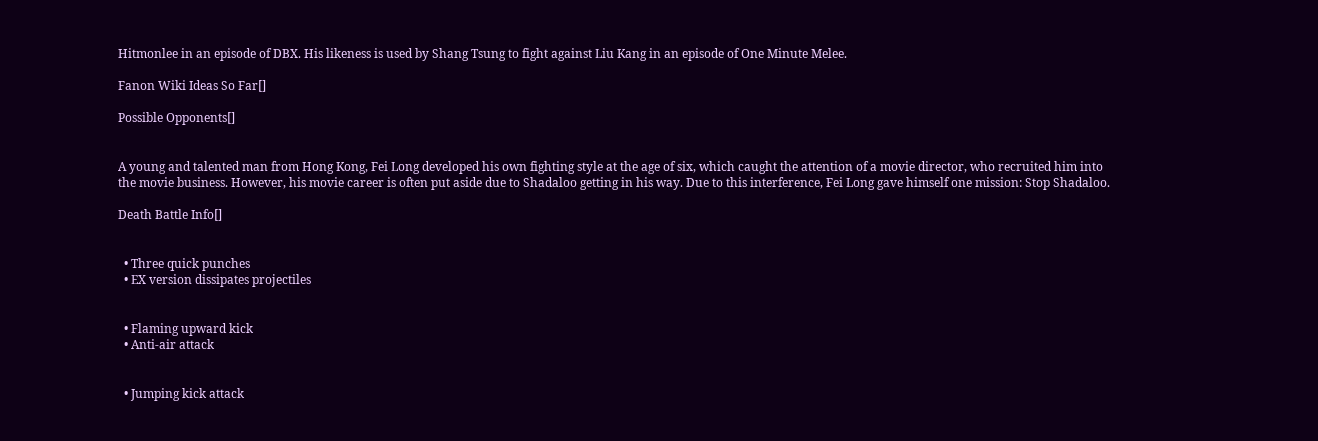Hitmonlee in an episode of DBX. His likeness is used by Shang Tsung to fight against Liu Kang in an episode of One Minute Melee.

Fanon Wiki Ideas So Far[]

Possible Opponents[]


A young and talented man from Hong Kong, Fei Long developed his own fighting style at the age of six, which caught the attention of a movie director, who recruited him into the movie business. However, his movie career is often put aside due to Shadaloo getting in his way. Due to this interference, Fei Long gave himself one mission: Stop Shadaloo.

Death Battle Info[]


  • Three quick punches
  • EX version dissipates projectiles


  • Flaming upward kick
  • Anti-air attack


  • Jumping kick attack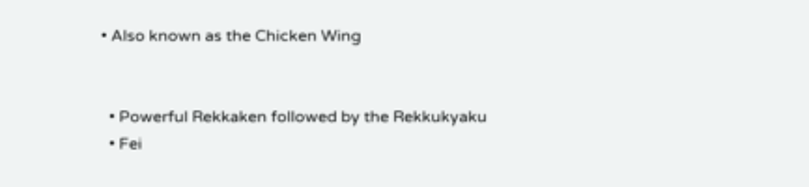• Also known as the Chicken Wing


  • Powerful Rekkaken followed by the Rekkukyaku
  • Fei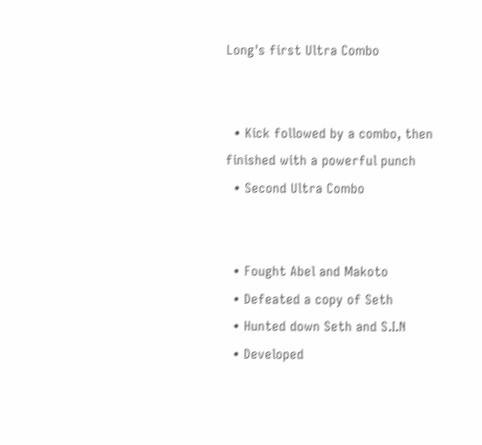Long's first Ultra Combo


  • Kick followed by a combo, then finished with a powerful punch
  • Second Ultra Combo


  • Fought Abel and Makoto
  • Defeated a copy of Seth
  • Hunted down Seth and S.I.N
  • Developed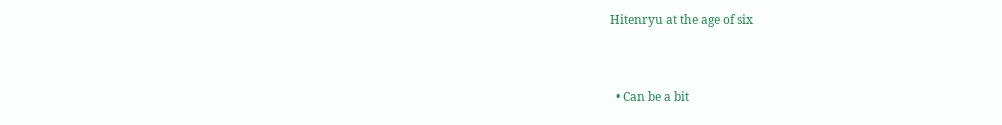Hitenryu at the age of six


  • Can be a bit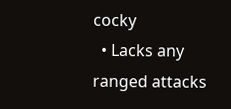cocky
  • Lacks any ranged attacks